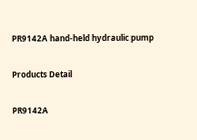PR9142A hand-held hydraulic pump

Products Detail

PR9142A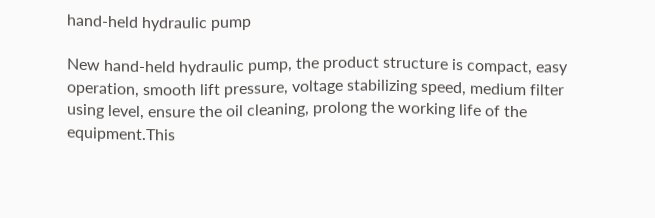hand-held hydraulic pump

New hand-held hydraulic pump, the product structure is compact, easy operation, smooth lift pressure, voltage stabilizing speed, medium filter using level, ensure the oil cleaning, prolong the working life of the equipment.This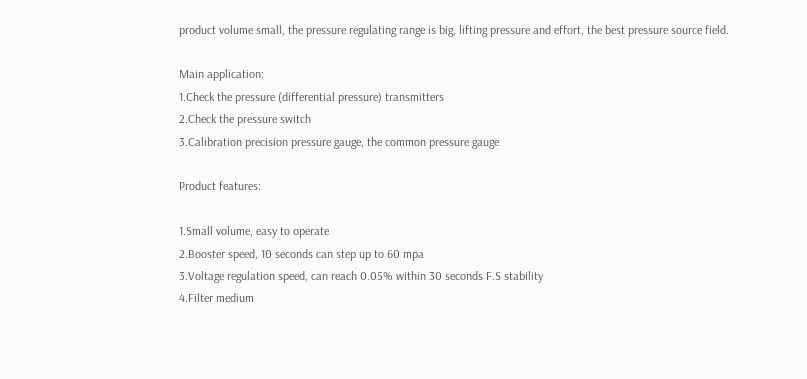product volume small, the pressure regulating range is big, lifting pressure and effort, the best pressure source field.

Main application:
1.Check the pressure (differential pressure) transmitters
2.Check the pressure switch
3.Calibration precision pressure gauge, the common pressure gauge

Product features:

1.Small volume, easy to operate
2.Booster speed, 10 seconds can step up to 60 mpa
3.Voltage regulation speed, can reach 0.05% within 30 seconds F.S stability
4.Filter medium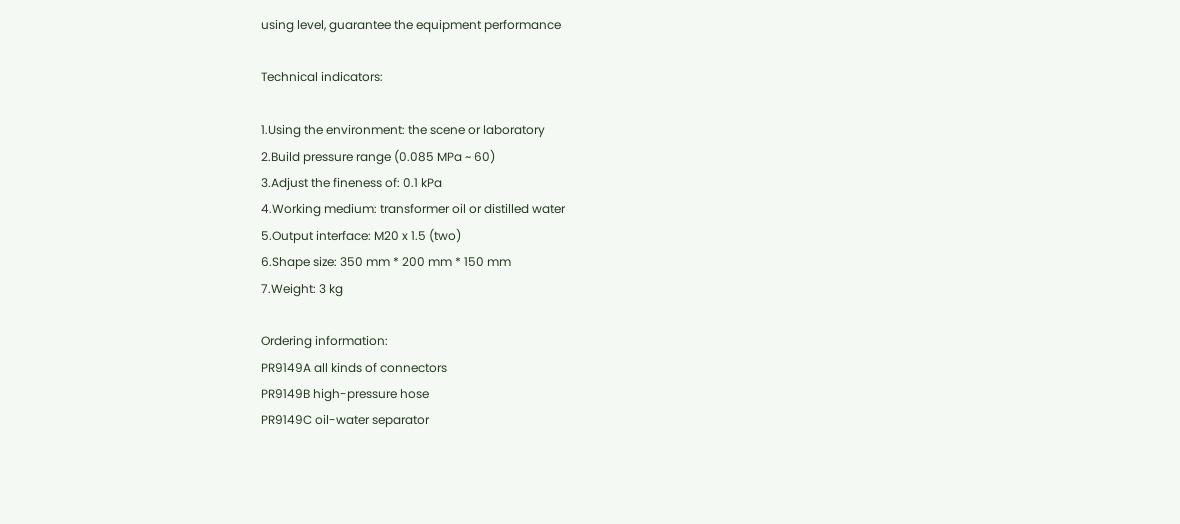using level, guarantee the equipment performance

Technical indicators:

1.Using the environment: the scene or laboratory
2.Build pressure range (0.085 MPa ~ 60)
3.Adjust the fineness of: 0.1 kPa
4.Working medium: transformer oil or distilled water
5.Output interface: M20 x 1.5 (two)
6.Shape size: 350 mm * 200 mm * 150 mm
7.Weight: 3 kg

Ordering information:
PR9149A all kinds of connectors
PR9149B high-pressure hose
PR9149C oil-water separator